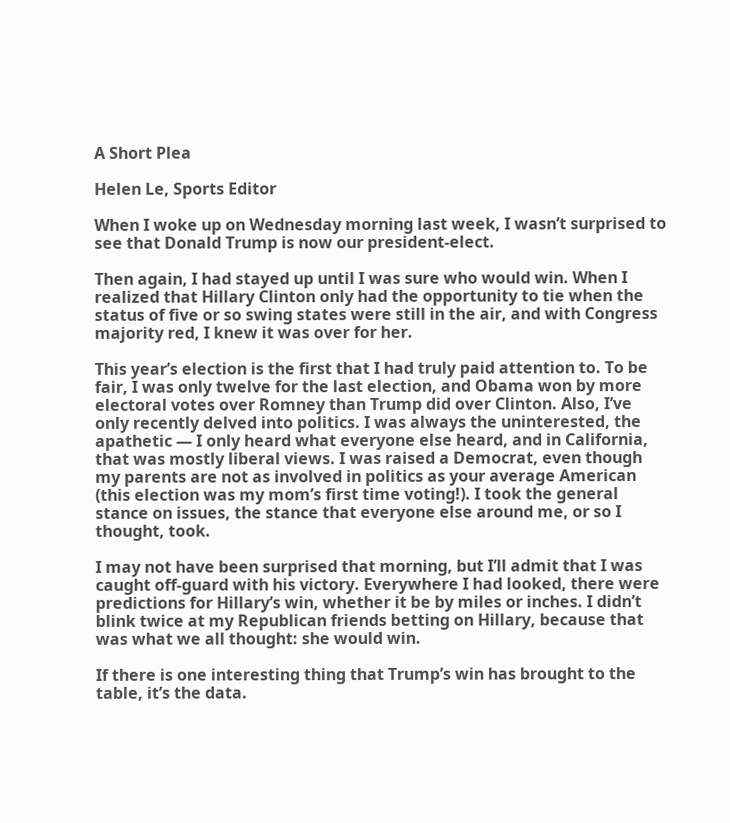A Short Plea

Helen Le, Sports Editor

When I woke up on Wednesday morning last week, I wasn’t surprised to see that Donald Trump is now our president-elect.

Then again, I had stayed up until I was sure who would win. When I realized that Hillary Clinton only had the opportunity to tie when the status of five or so swing states were still in the air, and with Congress majority red, I knew it was over for her.

This year’s election is the first that I had truly paid attention to. To be fair, I was only twelve for the last election, and Obama won by more electoral votes over Romney than Trump did over Clinton. Also, I’ve only recently delved into politics. I was always the uninterested, the apathetic — I only heard what everyone else heard, and in California, that was mostly liberal views. I was raised a Democrat, even though my parents are not as involved in politics as your average American (this election was my mom’s first time voting!). I took the general stance on issues, the stance that everyone else around me, or so I thought, took.

I may not have been surprised that morning, but I’ll admit that I was caught off-guard with his victory. Everywhere I had looked, there were predictions for Hillary’s win, whether it be by miles or inches. I didn’t blink twice at my Republican friends betting on Hillary, because that was what we all thought: she would win.

If there is one interesting thing that Trump’s win has brought to the table, it’s the data.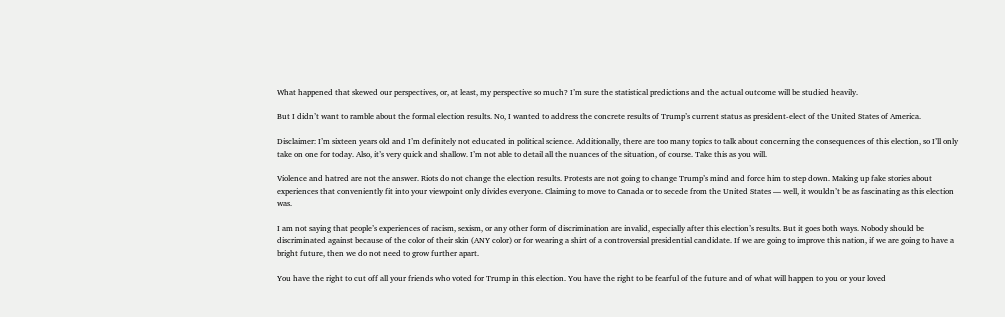What happened that skewed our perspectives, or, at least, my perspective so much? I’m sure the statistical predictions and the actual outcome will be studied heavily.

But I didn’t want to ramble about the formal election results. No, I wanted to address the concrete results of Trump’s current status as president-elect of the United States of America.

Disclaimer: I’m sixteen years old and I’m definitely not educated in political science. Additionally, there are too many topics to talk about concerning the consequences of this election, so I’ll only take on one for today. Also, it’s very quick and shallow. I’m not able to detail all the nuances of the situation, of course. Take this as you will.

Violence and hatred are not the answer. Riots do not change the election results. Protests are not going to change Trump’s mind and force him to step down. Making up fake stories about experiences that conveniently fit into your viewpoint only divides everyone. Claiming to move to Canada or to secede from the United States — well, it wouldn’t be as fascinating as this election was.

I am not saying that people’s experiences of racism, sexism, or any other form of discrimination are invalid, especially after this election’s results. But it goes both ways. Nobody should be discriminated against because of the color of their skin (ANY color) or for wearing a shirt of a controversial presidential candidate. If we are going to improve this nation, if we are going to have a bright future, then we do not need to grow further apart.

You have the right to cut off all your friends who voted for Trump in this election. You have the right to be fearful of the future and of what will happen to you or your loved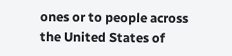ones or to people across the United States of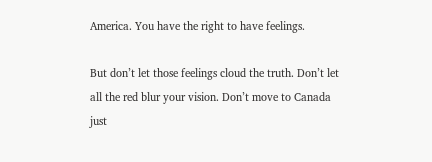America. You have the right to have feelings.

But don’t let those feelings cloud the truth. Don’t let all the red blur your vision. Don’t move to Canada just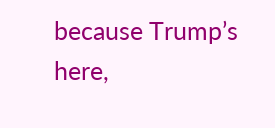because Trump’s here,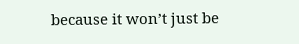because it won’t just be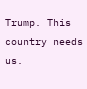Trump. This country needs us.